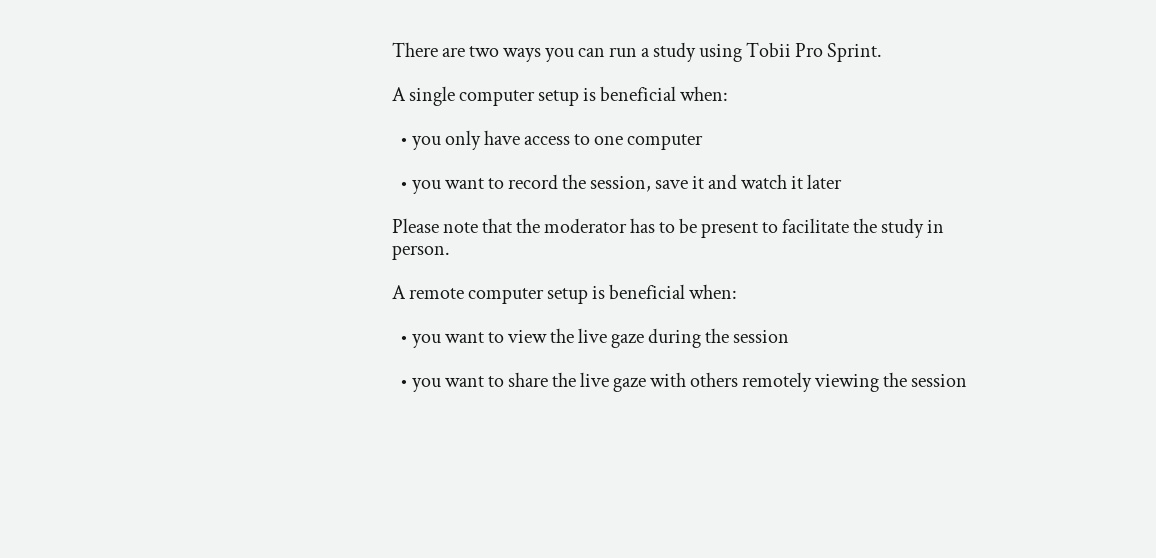There are two ways you can run a study using Tobii Pro Sprint.

A single computer setup is beneficial when:

  • you only have access to one computer

  • you want to record the session, save it and watch it later

Please note that the moderator has to be present to facilitate the study in person.

A remote computer setup is beneficial when:

  • you want to view the live gaze during the session

  • you want to share the live gaze with others remotely viewing the session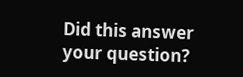Did this answer your question?